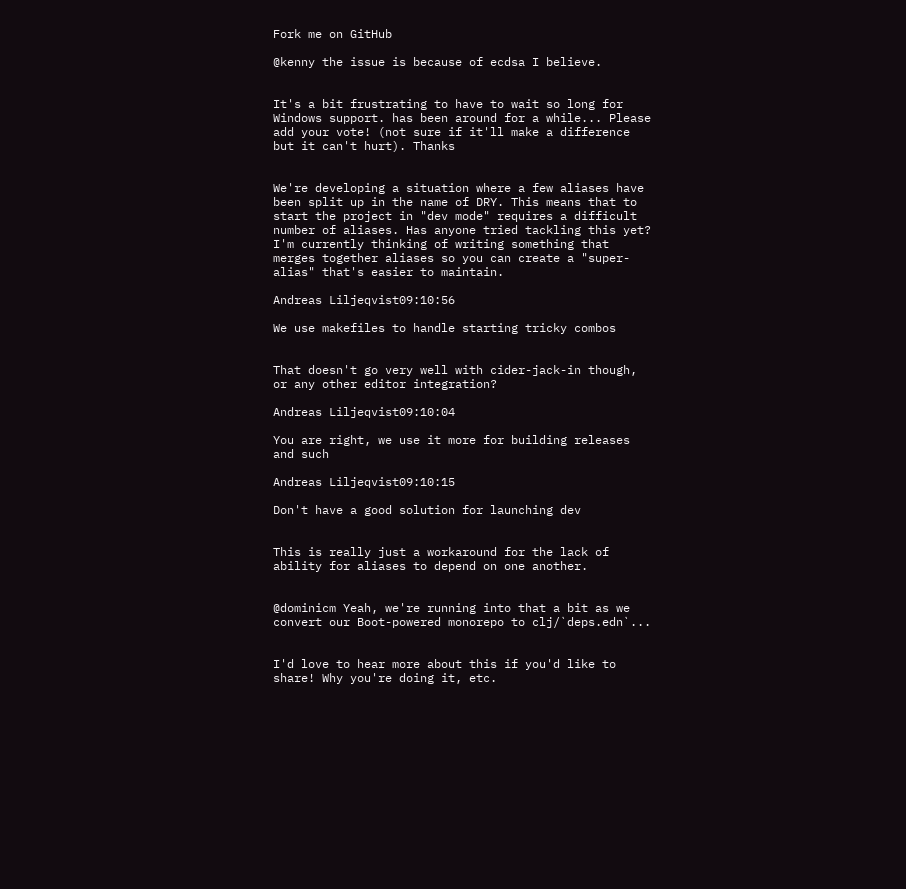Fork me on GitHub

@kenny the issue is because of ecdsa I believe.


It's a bit frustrating to have to wait so long for Windows support. has been around for a while... Please add your vote! (not sure if it'll make a difference but it can't hurt). Thanks


We're developing a situation where a few aliases have been split up in the name of DRY. This means that to start the project in "dev mode" requires a difficult number of aliases. Has anyone tried tackling this yet? I'm currently thinking of writing something that merges together aliases so you can create a "super-alias" that's easier to maintain.

Andreas Liljeqvist09:10:56

We use makefiles to handle starting tricky combos


That doesn't go very well with cider-jack-in though, or any other editor integration?

Andreas Liljeqvist09:10:04

You are right, we use it more for building releases and such

Andreas Liljeqvist09:10:15

Don't have a good solution for launching dev


This is really just a workaround for the lack of ability for aliases to depend on one another.


@dominicm Yeah, we're running into that a bit as we convert our Boot-powered monorepo to clj/`deps.edn`...


I'd love to hear more about this if you'd like to share! Why you're doing it, etc.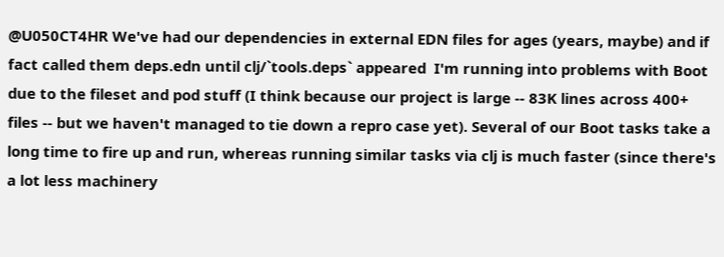@U050CT4HR We've had our dependencies in external EDN files for ages (years, maybe) and if fact called them deps.edn until clj/`tools.deps` appeared  I'm running into problems with Boot due to the fileset and pod stuff (I think because our project is large -- 83K lines across 400+ files -- but we haven't managed to tie down a repro case yet). Several of our Boot tasks take a long time to fire up and run, whereas running similar tasks via clj is much faster (since there's a lot less machinery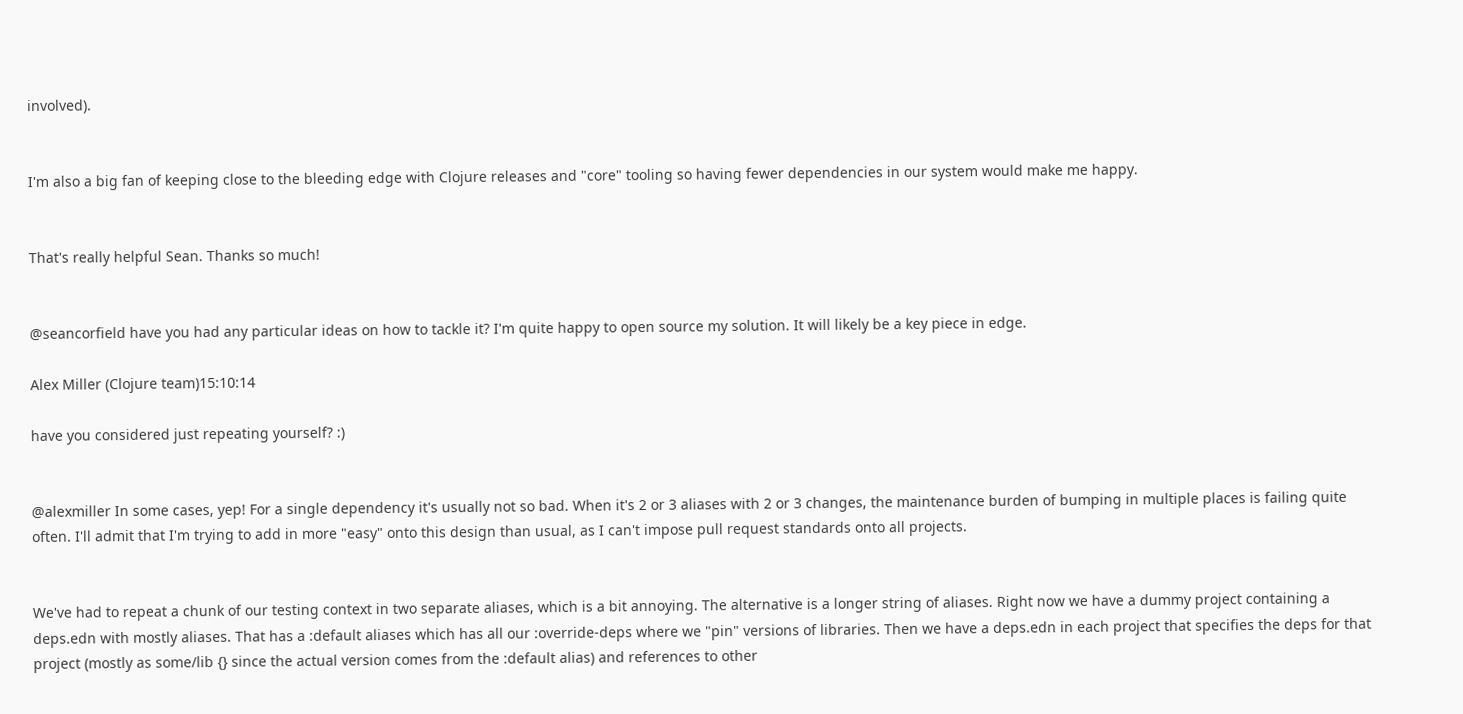involved).


I'm also a big fan of keeping close to the bleeding edge with Clojure releases and "core" tooling so having fewer dependencies in our system would make me happy.


That's really helpful Sean. Thanks so much!


@seancorfield have you had any particular ideas on how to tackle it? I'm quite happy to open source my solution. It will likely be a key piece in edge.

Alex Miller (Clojure team)15:10:14

have you considered just repeating yourself? :)


@alexmiller In some cases, yep! For a single dependency it's usually not so bad. When it's 2 or 3 aliases with 2 or 3 changes, the maintenance burden of bumping in multiple places is failing quite often. I'll admit that I'm trying to add in more "easy" onto this design than usual, as I can't impose pull request standards onto all projects.


We've had to repeat a chunk of our testing context in two separate aliases, which is a bit annoying. The alternative is a longer string of aliases. Right now we have a dummy project containing a deps.edn with mostly aliases. That has a :default aliases which has all our :override-deps where we "pin" versions of libraries. Then we have a deps.edn in each project that specifies the deps for that project (mostly as some/lib {} since the actual version comes from the :default alias) and references to other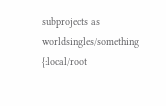subprojects as worldsingles/something {:local/root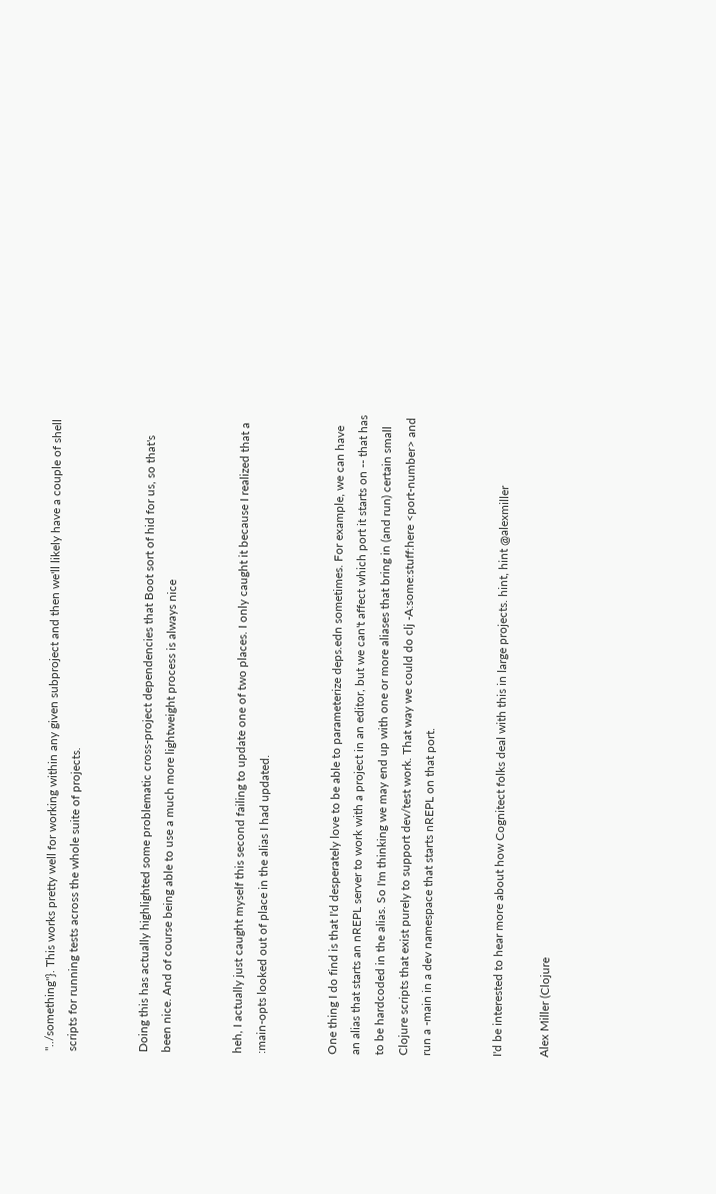"../something"}. This works pretty well for working within any given subproject and then we'll likely have a couple of shell scripts for running tests across the whole suite of projects.


Doing this has actually highlighted some problematic cross-project dependencies that Boot sort of hid for us, so that's been nice. And of course being able to use a much more lightweight process is always nice


heh, I actually just caught myself this second failing to update one of two places. I only caught it because I realized that a :main-opts looked out of place in the alias I had updated.


One thing I do find is that I'd desperately love to be able to parameterize deps.edn sometimes. For example, we can have an alias that starts an nREPL server to work with a project in an editor, but we can't affect which port it starts on -- that has to be hardcoded in the alias. So I'm thinking we may end up with one or more aliases that bring in (and run) certain small Clojure scripts that exist purely to support dev/test work. That way we could do clj -A:some:stuff:here <port-number> and run a -main in a dev namespace that starts nREPL on that port.


I'd be interested to hear more about how Cognitect folks deal with this in large projects. hint, hint @alexmiller

Alex Miller (Clojure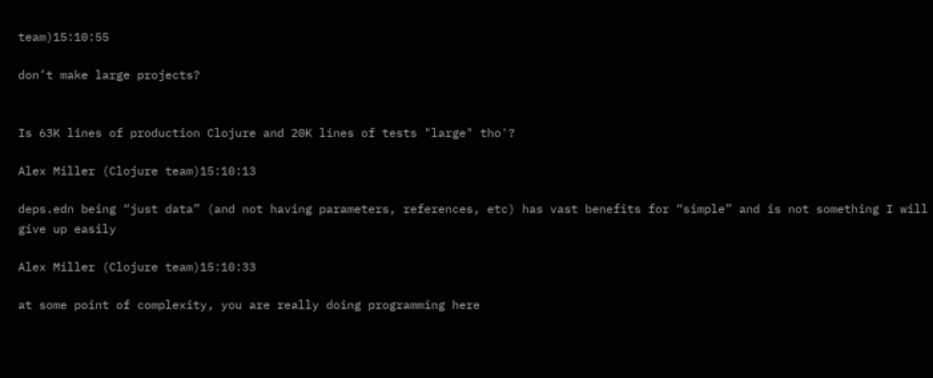team)15:10:55

don’t make large projects?


Is 63K lines of production Clojure and 20K lines of tests "large" tho'?

Alex Miller (Clojure team)15:10:13

deps.edn being “just data” (and not having parameters, references, etc) has vast benefits for “simple” and is not something I will give up easily

Alex Miller (Clojure team)15:10:33

at some point of complexity, you are really doing programming here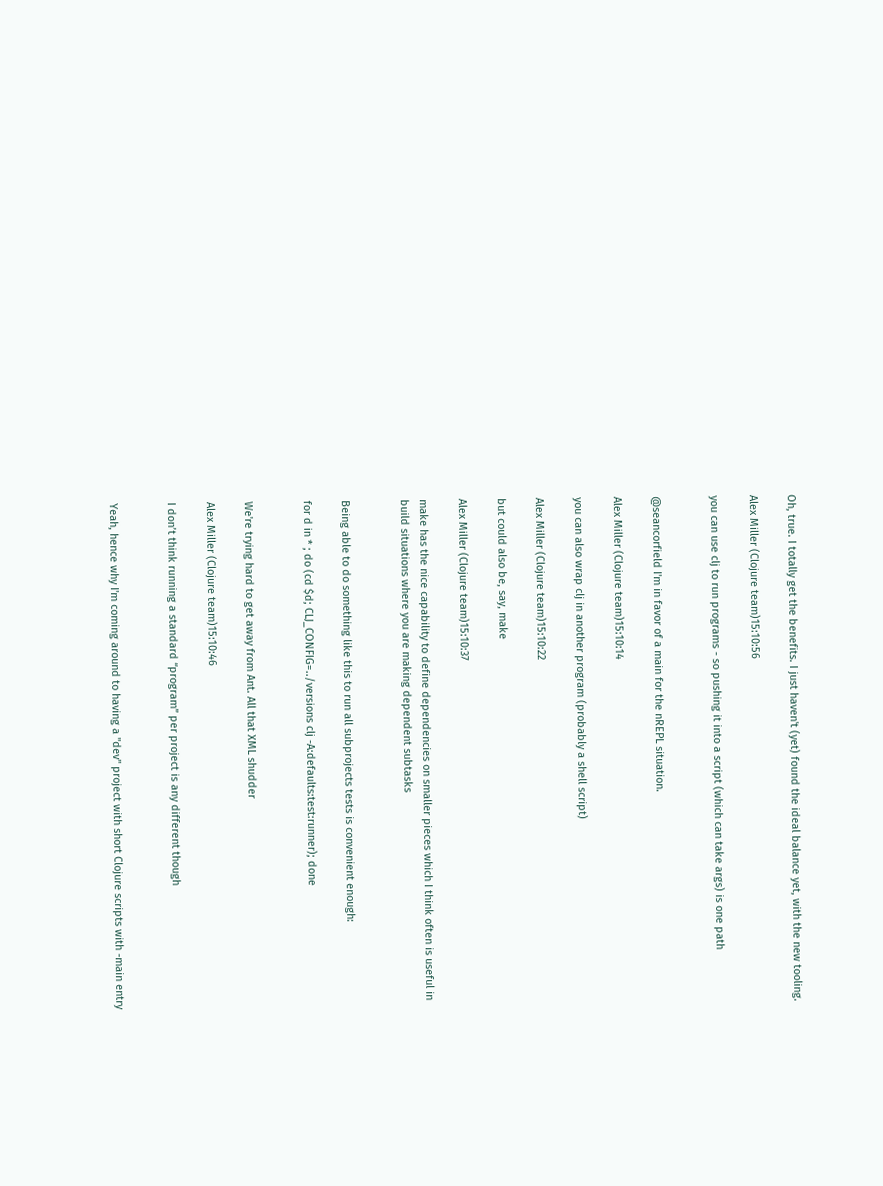Oh, true. I totally get the benefits. I just haven't (yet) found the ideal balance yet, with the new tooling.

Alex Miller (Clojure team)15:10:56

you can use clj to run programs - so pushing it into a script (which can take args) is one path


@seancorfield I'm in favor of a main for the nREPL situation.

Alex Miller (Clojure team)15:10:14

you can also wrap clj in another program (probably a shell script)

Alex Miller (Clojure team)15:10:22

but could also be, say, make

Alex Miller (Clojure team)15:10:37

make has the nice capability to define dependencies on smaller pieces which I think often is useful in build situations where you are making dependent subtasks


Being able to do something like this to run all subprojects tests is convenient enough:

for d in * ; do (cd $d; CLJ_CONFIG=../versions clj -A:defaults:test:runner); done


We're trying hard to get away from Ant. All that XML shudder

Alex Miller (Clojure team)15:10:46

I don’t think running a standard “program” per project is any different though


Yeah, hence why I'm coming around to having a "dev" project with short Clojure scripts with -main entry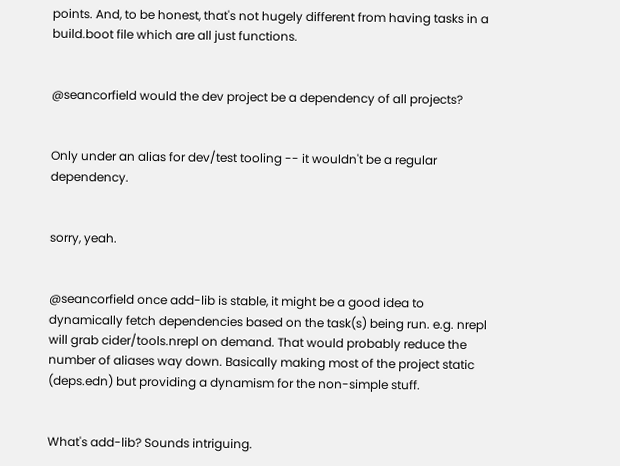points. And, to be honest, that's not hugely different from having tasks in a build.boot file which are all just functions.


@seancorfield would the dev project be a dependency of all projects?


Only under an alias for dev/test tooling -- it wouldn't be a regular dependency.


sorry, yeah.


@seancorfield once add-lib is stable, it might be a good idea to dynamically fetch dependencies based on the task(s) being run. e.g. nrepl will grab cider/tools.nrepl on demand. That would probably reduce the number of aliases way down. Basically making most of the project static (deps.edn) but providing a dynamism for the non-simple stuff.


What's add-lib? Sounds intriguing.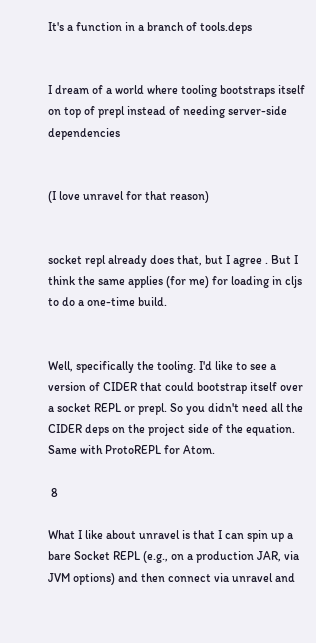It's a function in a branch of tools.deps


I dream of a world where tooling bootstraps itself on top of prepl instead of needing server-side dependencies


(I love unravel for that reason)


socket repl already does that, but I agree . But I think the same applies (for me) for loading in cljs to do a one-time build.


Well, specifically the tooling. I'd like to see a version of CIDER that could bootstrap itself over a socket REPL or prepl. So you didn't need all the CIDER deps on the project side of the equation. Same with ProtoREPL for Atom.

 8

What I like about unravel is that I can spin up a bare Socket REPL (e.g., on a production JAR, via JVM options) and then connect via unravel and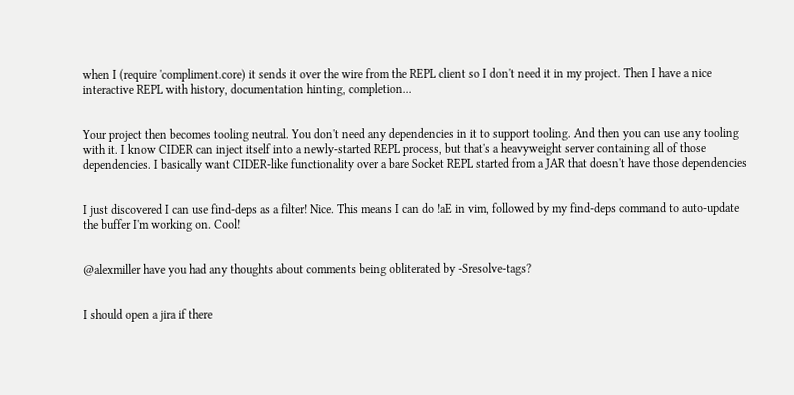when I (require 'compliment.core) it sends it over the wire from the REPL client so I don't need it in my project. Then I have a nice interactive REPL with history, documentation hinting, completion...


Your project then becomes tooling neutral. You don't need any dependencies in it to support tooling. And then you can use any tooling with it. I know CIDER can inject itself into a newly-started REPL process, but that's a heavyweight server containing all of those dependencies. I basically want CIDER-like functionality over a bare Socket REPL started from a JAR that doesn't have those dependencies


I just discovered I can use find-deps as a filter! Nice. This means I can do !aE in vim, followed by my find-deps command to auto-update the buffer I'm working on. Cool!


@alexmiller have you had any thoughts about comments being obliterated by -Sresolve-tags?


I should open a jira if there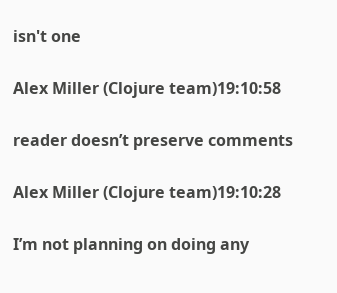isn't one

Alex Miller (Clojure team)19:10:58

reader doesn’t preserve comments

Alex Miller (Clojure team)19:10:28

I’m not planning on doing any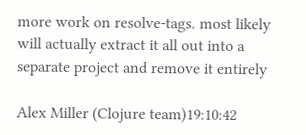more work on resolve-tags. most likely will actually extract it all out into a separate project and remove it entirely

Alex Miller (Clojure team)19:10:42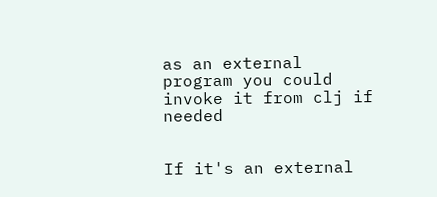as an external program you could invoke it from clj if needed


If it's an external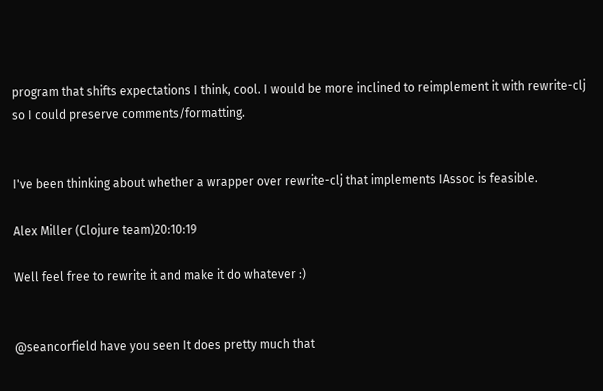program that shifts expectations I think, cool. I would be more inclined to reimplement it with rewrite-clj so I could preserve comments/formatting.


I've been thinking about whether a wrapper over rewrite-clj that implements IAssoc is feasible.

Alex Miller (Clojure team)20:10:19

Well feel free to rewrite it and make it do whatever :)


@seancorfield have you seen It does pretty much that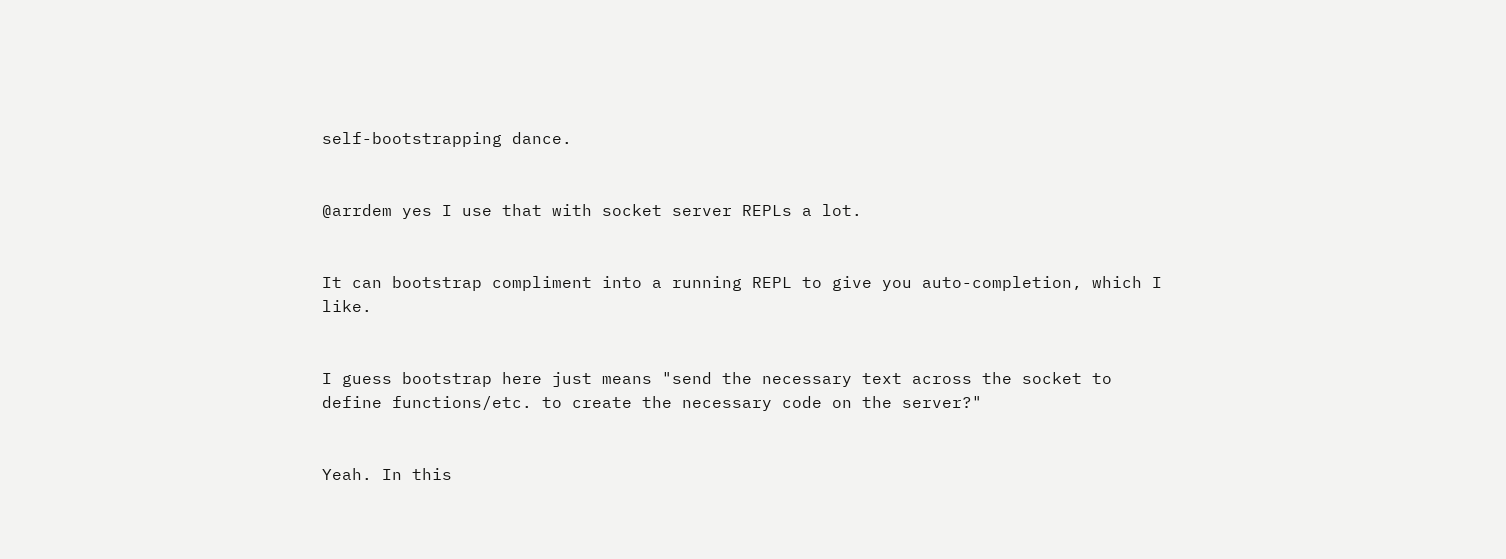self-bootstrapping dance.


@arrdem yes I use that with socket server REPLs a lot.


It can bootstrap compliment into a running REPL to give you auto-completion, which I like.


I guess bootstrap here just means "send the necessary text across the socket to define functions/etc. to create the necessary code on the server?"


Yeah. In this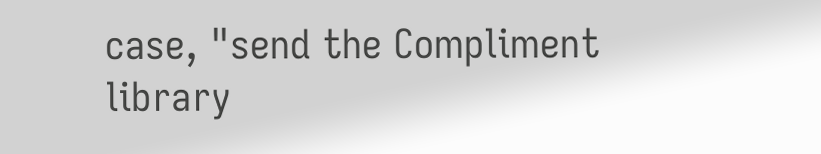case, "send the Compliment library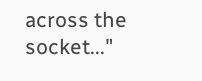across the socket..."